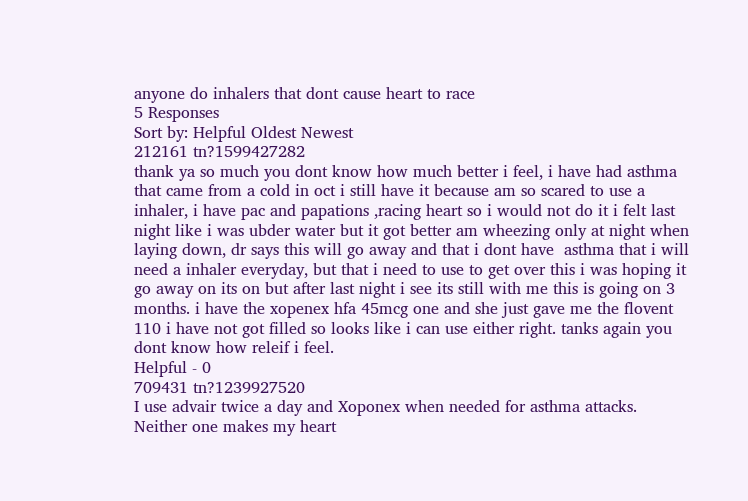anyone do inhalers that dont cause heart to race
5 Responses
Sort by: Helpful Oldest Newest
212161 tn?1599427282
thank ya so much you dont know how much better i feel, i have had asthma  that came from a cold in oct i still have it because am so scared to use a inhaler, i have pac and papations ,racing heart so i would not do it i felt last night like i was ubder water but it got better am wheezing only at night when laying down, dr says this will go away and that i dont have  asthma that i will need a inhaler everyday, but that i need to use to get over this i was hoping it go away on its on but after last night i see its still with me this is going on 3 months. i have the xopenex hfa 45mcg one and she just gave me the flovent 110 i have not got filled so looks like i can use either right. tanks again you dont know how releif i feel.
Helpful - 0
709431 tn?1239927520
I use advair twice a day and Xoponex when needed for asthma attacks.
Neither one makes my heart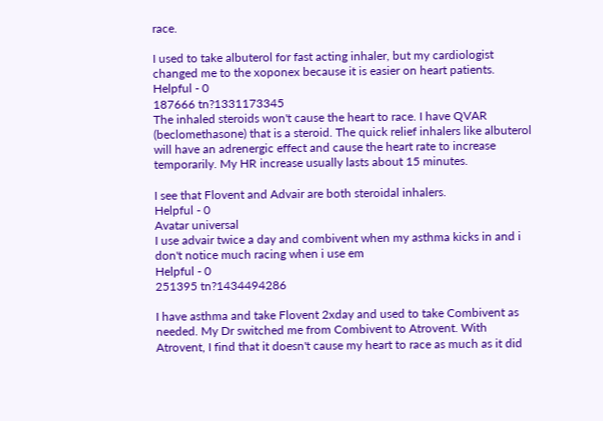race.

I used to take albuterol for fast acting inhaler, but my cardiologist changed me to the xoponex because it is easier on heart patients.
Helpful - 0
187666 tn?1331173345
The inhaled steroids won't cause the heart to race. I have QVAR (beclomethasone) that is a steroid. The quick relief inhalers like albuterol will have an adrenergic effect and cause the heart rate to increase temporarily. My HR increase usually lasts about 15 minutes.

I see that Flovent and Advair are both steroidal inhalers.
Helpful - 0
Avatar universal
I use advair twice a day and combivent when my asthma kicks in and i don't notice much racing when i use em
Helpful - 0
251395 tn?1434494286

I have asthma and take Flovent 2xday and used to take Combivent as needed. My Dr switched me from Combivent to Atrovent. With Atrovent, I find that it doesn't cause my heart to race as much as it did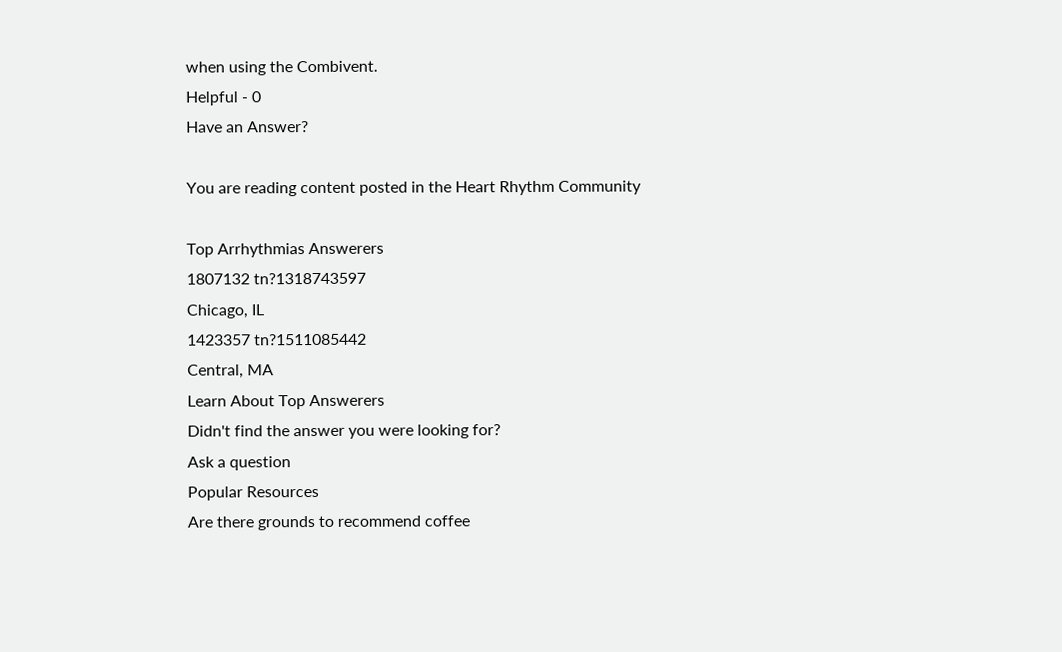when using the Combivent.
Helpful - 0
Have an Answer?

You are reading content posted in the Heart Rhythm Community

Top Arrhythmias Answerers
1807132 tn?1318743597
Chicago, IL
1423357 tn?1511085442
Central, MA
Learn About Top Answerers
Didn't find the answer you were looking for?
Ask a question
Popular Resources
Are there grounds to recommend coffee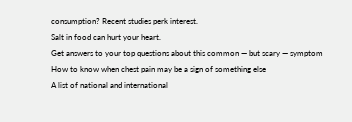consumption? Recent studies perk interest.
Salt in food can hurt your heart.
Get answers to your top questions about this common — but scary — symptom
How to know when chest pain may be a sign of something else
A list of national and international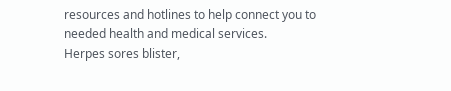resources and hotlines to help connect you to needed health and medical services.
Herpes sores blister,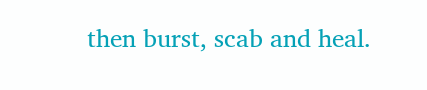then burst, scab and heal.